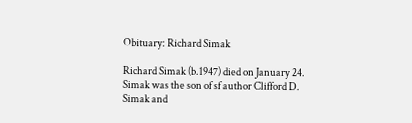Obituary: Richard Simak

Richard Simak (b.1947) died on January 24. Simak was the son of sf author Clifford D. Simak and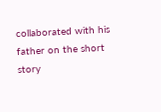collaborated with his father on the short story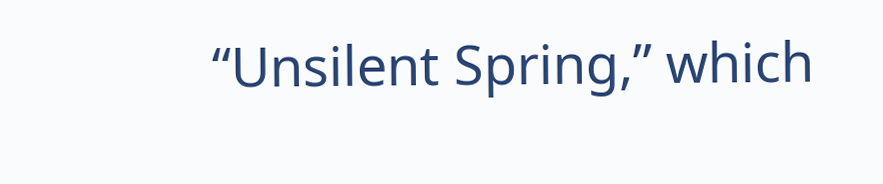“Unsilent Spring,” which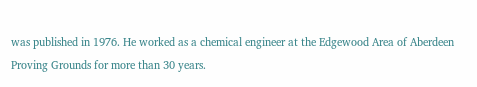was published in 1976. He worked as a chemical engineer at the Edgewood Area of Aberdeen Proving Grounds for more than 30 years.